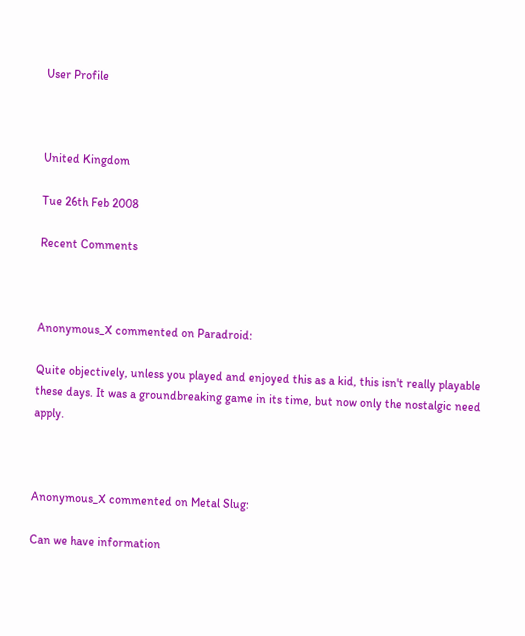User Profile



United Kingdom

Tue 26th Feb 2008

Recent Comments



Anonymous_X commented on Paradroid:

Quite objectively, unless you played and enjoyed this as a kid, this isn't really playable these days. It was a groundbreaking game in its time, but now only the nostalgic need apply.



Anonymous_X commented on Metal Slug:

Can we have information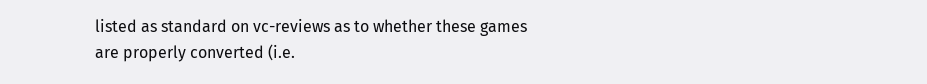listed as standard on vc-reviews as to whether these games are properly converted (i.e.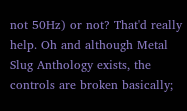not 50Hz) or not? That'd really help. Oh and although Metal Slug Anthology exists, the controls are broken basically;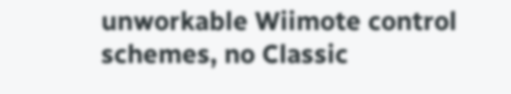unworkable Wiimote control schemes, no Classic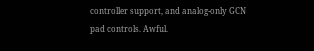controller support, and analog-only GCN pad controls. Awful.